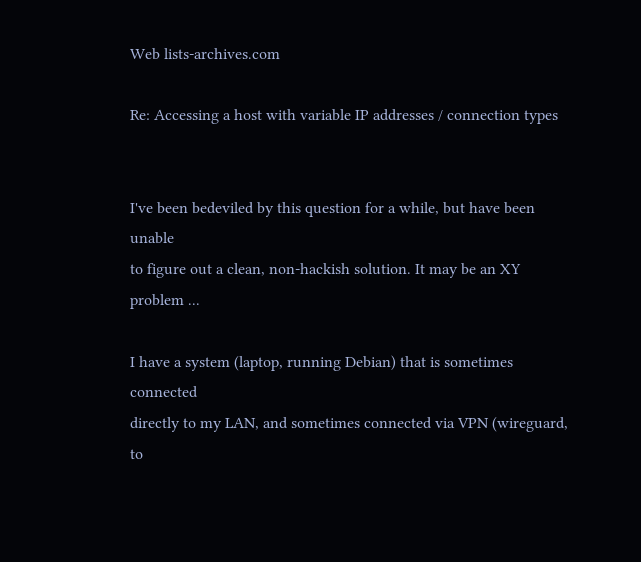Web lists-archives.com

Re: Accessing a host with variable IP addresses / connection types


I've been bedeviled by this question for a while, but have been unable
to figure out a clean, non-hackish solution. It may be an XY problem ...

I have a system (laptop, running Debian) that is sometimes connected
directly to my LAN, and sometimes connected via VPN (wireguard, to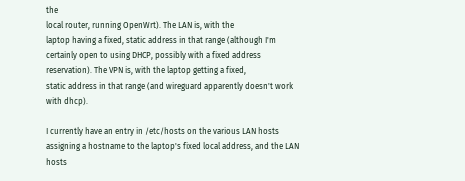the
local router, running OpenWrt). The LAN is, with the
laptop having a fixed, static address in that range (although I'm
certainly open to using DHCP, possibly with a fixed address
reservation). The VPN is, with the laptop getting a fixed,
static address in that range (and wireguard apparently doesn't work
with dhcp).

I currently have an entry in /etc/hosts on the various LAN hosts
assigning a hostname to the laptop's fixed local address, and the LAN
hosts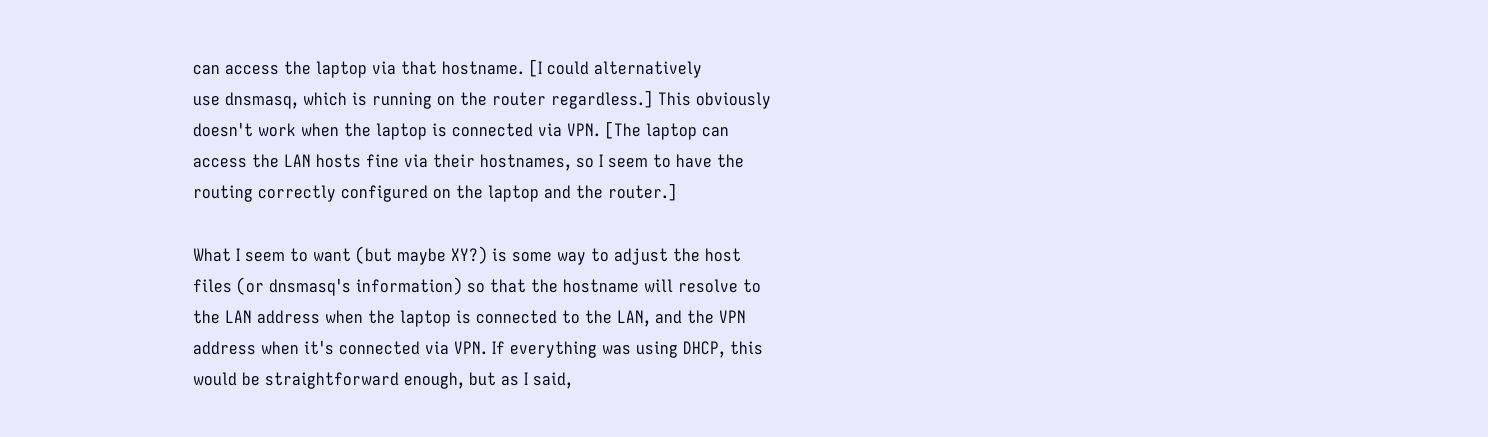can access the laptop via that hostname. [I could alternatively
use dnsmasq, which is running on the router regardless.] This obviously
doesn't work when the laptop is connected via VPN. [The laptop can
access the LAN hosts fine via their hostnames, so I seem to have the
routing correctly configured on the laptop and the router.]

What I seem to want (but maybe XY?) is some way to adjust the host
files (or dnsmasq's information) so that the hostname will resolve to
the LAN address when the laptop is connected to the LAN, and the VPN
address when it's connected via VPN. If everything was using DHCP, this
would be straightforward enough, but as I said,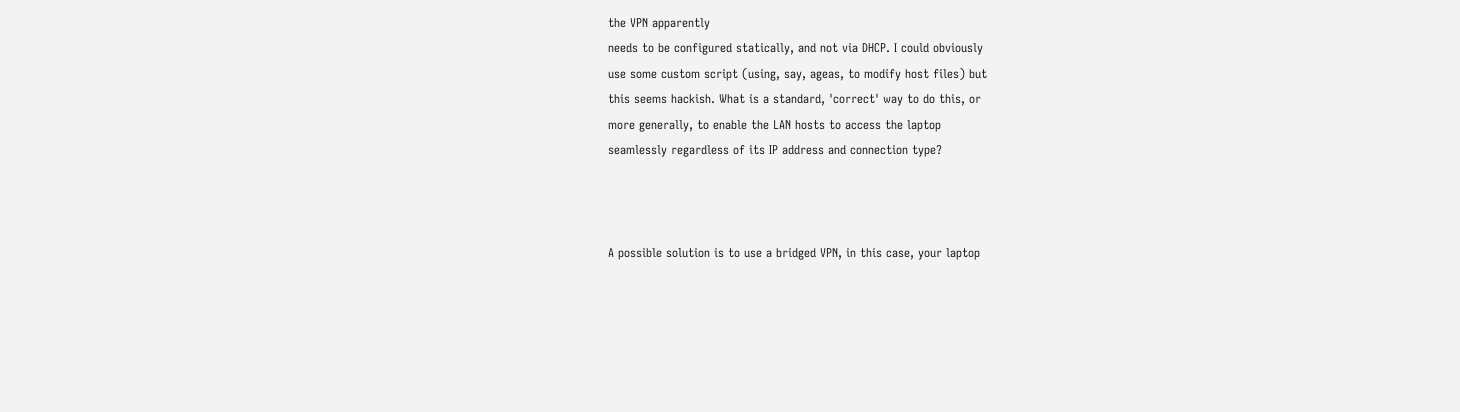the VPN apparently
needs to be configured statically, and not via DHCP. I could obviously
use some custom script (using, say, ageas, to modify host files) but
this seems hackish. What is a standard, 'correct' way to do this, or
more generally, to enable the LAN hosts to access the laptop
seamlessly regardless of its IP address and connection type?



A possible solution is to use a bridged VPN, in this case, your laptop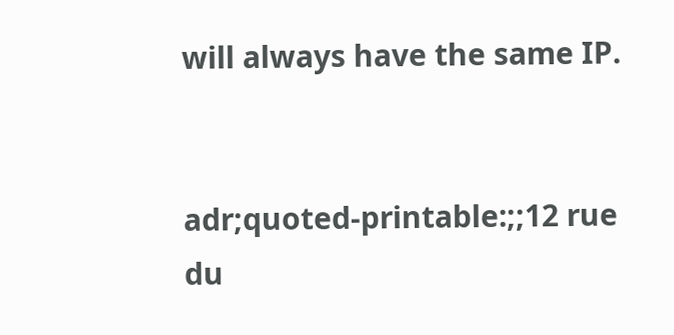will always have the same IP.


adr;quoted-printable:;;12 rue du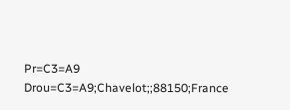Pr=C3=A9 Drou=C3=A9;Chavelot;;88150;France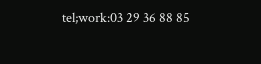tel;work:03 29 36 88 85